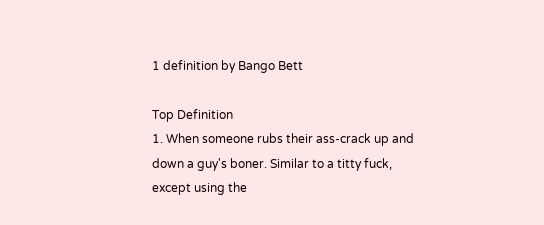1 definition by Bango Bett

Top Definition
1. When someone rubs their ass-crack up and down a guy's boner. Similar to a titty fuck, except using the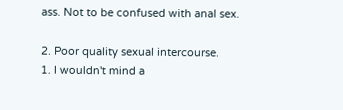ass. Not to be confused with anal sex.

2. Poor quality sexual intercourse.
1. I wouldn't mind a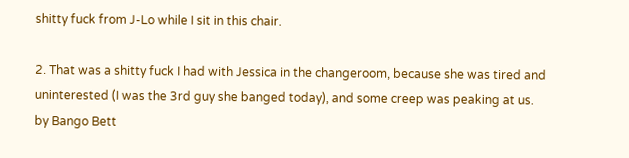shitty fuck from J-Lo while I sit in this chair.

2. That was a shitty fuck I had with Jessica in the changeroom, because she was tired and uninterested (I was the 3rd guy she banged today), and some creep was peaking at us.
by Bango Bett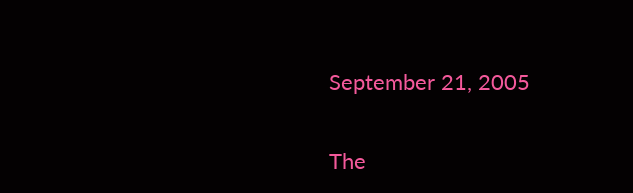September 21, 2005

The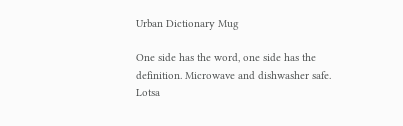Urban Dictionary Mug

One side has the word, one side has the definition. Microwave and dishwasher safe. Lotsa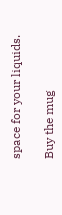space for your liquids.

Buy the mug